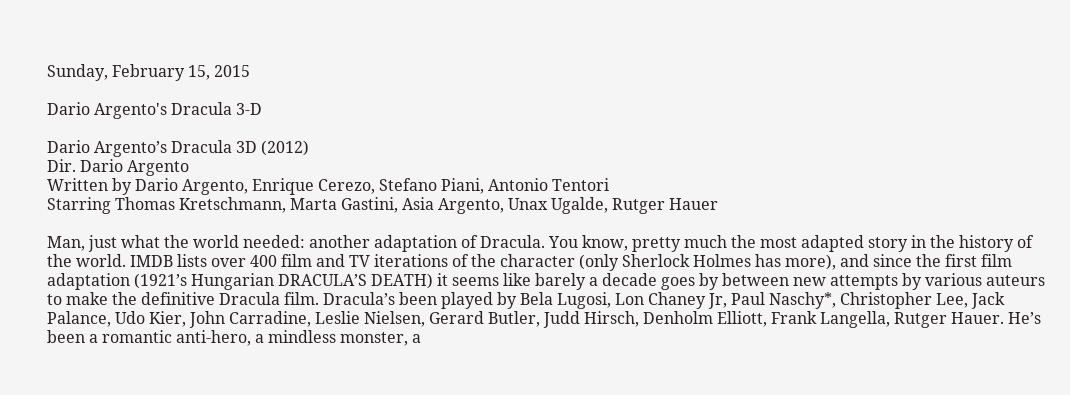Sunday, February 15, 2015

Dario Argento's Dracula 3-D

Dario Argento’s Dracula 3D (2012)
Dir. Dario Argento
Written by Dario Argento, Enrique Cerezo, Stefano Piani, Antonio Tentori
Starring Thomas Kretschmann, Marta Gastini, Asia Argento, Unax Ugalde, Rutger Hauer

Man, just what the world needed: another adaptation of Dracula. You know, pretty much the most adapted story in the history of the world. IMDB lists over 400 film and TV iterations of the character (only Sherlock Holmes has more), and since the first film adaptation (1921’s Hungarian DRACULA’S DEATH) it seems like barely a decade goes by between new attempts by various auteurs to make the definitive Dracula film. Dracula’s been played by Bela Lugosi, Lon Chaney Jr, Paul Naschy*, Christopher Lee, Jack Palance, Udo Kier, John Carradine, Leslie Nielsen, Gerard Butler, Judd Hirsch, Denholm Elliott, Frank Langella, Rutger Hauer. He’s been a romantic anti-hero, a mindless monster, a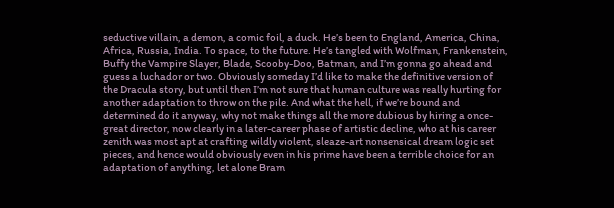seductive villain, a demon, a comic foil, a duck. He’s been to England, America, China, Africa, Russia, India. To space, to the future. He’s tangled with Wolfman, Frankenstein, Buffy the Vampire Slayer, Blade, Scooby-Doo, Batman, and I’m gonna go ahead and guess a luchador or two. Obviously someday I’d like to make the definitive version of the Dracula story, but until then I’m not sure that human culture was really hurting for another adaptation to throw on the pile. And what the hell, if we’re bound and determined do it anyway, why not make things all the more dubious by hiring a once-great director, now clearly in a later-career phase of artistic decline, who at his career zenith was most apt at crafting wildly violent, sleaze-art nonsensical dream logic set pieces, and hence would obviously even in his prime have been a terrible choice for an adaptation of anything, let alone Bram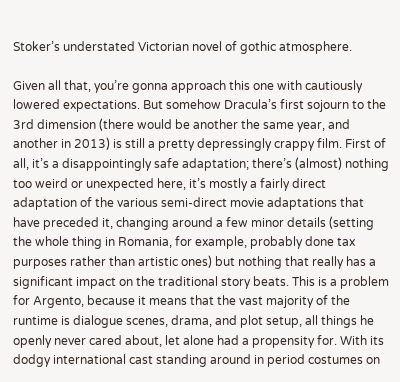Stoker’s understated Victorian novel of gothic atmosphere.

Given all that, you’re gonna approach this one with cautiously lowered expectations. But somehow Dracula’s first sojourn to the 3rd dimension (there would be another the same year, and another in 2013) is still a pretty depressingly crappy film. First of all, it’s a disappointingly safe adaptation; there’s (almost) nothing too weird or unexpected here, it’s mostly a fairly direct adaptation of the various semi-direct movie adaptations that have preceded it, changing around a few minor details (setting the whole thing in Romania, for example, probably done tax purposes rather than artistic ones) but nothing that really has a significant impact on the traditional story beats. This is a problem for Argento, because it means that the vast majority of the runtime is dialogue scenes, drama, and plot setup, all things he openly never cared about, let alone had a propensity for. With its dodgy international cast standing around in period costumes on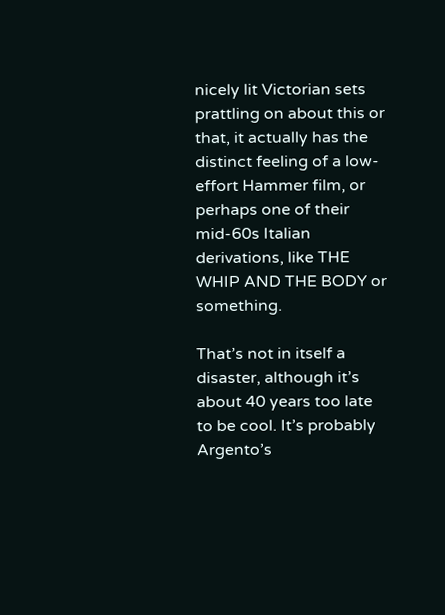nicely lit Victorian sets prattling on about this or that, it actually has the distinct feeling of a low-effort Hammer film, or perhaps one of their mid-60s Italian derivations, like THE WHIP AND THE BODY or something.

That’s not in itself a disaster, although it’s about 40 years too late to be cool. It’s probably Argento’s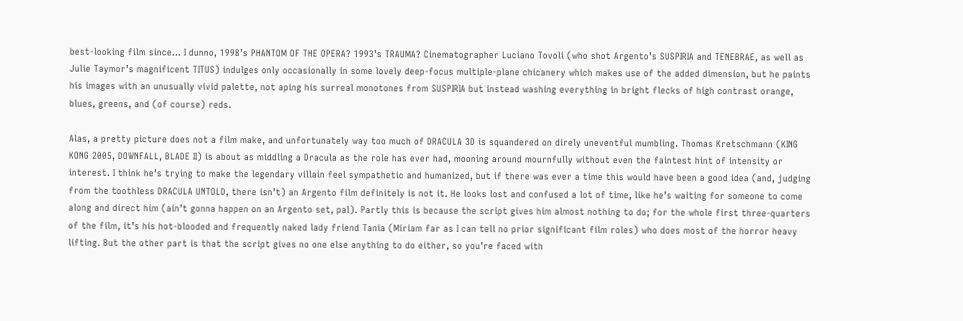best-looking film since… I dunno, 1998’s PHANTOM OF THE OPERA? 1993’s TRAUMA? Cinematographer Luciano Tovoli (who shot Argento’s SUSPIRIA and TENEBRAE, as well as Julie Taymor’s magnificent TITUS) indulges only occasionally in some lovely deep-focus multiple-plane chicanery which makes use of the added dimension, but he paints his images with an unusually vivid palette, not aping his surreal monotones from SUSPIRIA but instead washing everything in bright flecks of high contrast orange, blues, greens, and (of course) reds.

Alas, a pretty picture does not a film make, and unfortunately way too much of DRACULA 3D is squandered on direly uneventful mumbling. Thomas Kretschmann (KING KONG 2005, DOWNFALL, BLADE II) is about as middling a Dracula as the role has ever had, mooning around mournfully without even the faintest hint of intensity or interest. I think he’s trying to make the legendary villain feel sympathetic and humanized, but if there was ever a time this would have been a good idea (and, judging from the toothless DRACULA UNTOLD, there isn’t) an Argento film definitely is not it. He looks lost and confused a lot of time, like he’s waiting for someone to come along and direct him (ain’t gonna happen on an Argento set, pal). Partly this is because the script gives him almost nothing to do; for the whole first three-quarters of the film, it’s his hot-blooded and frequently naked lady friend Tania (Miriam far as I can tell no prior significant film roles) who does most of the horror heavy lifting. But the other part is that the script gives no one else anything to do either, so you’re faced with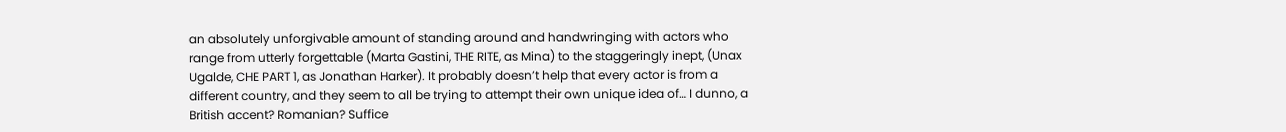an absolutely unforgivable amount of standing around and handwringing with actors who range from utterly forgettable (Marta Gastini, THE RITE, as Mina) to the staggeringly inept, (Unax Ugalde, CHE PART 1, as Jonathan Harker). It probably doesn’t help that every actor is from a different country, and they seem to all be trying to attempt their own unique idea of… I dunno, a British accent? Romanian? Suffice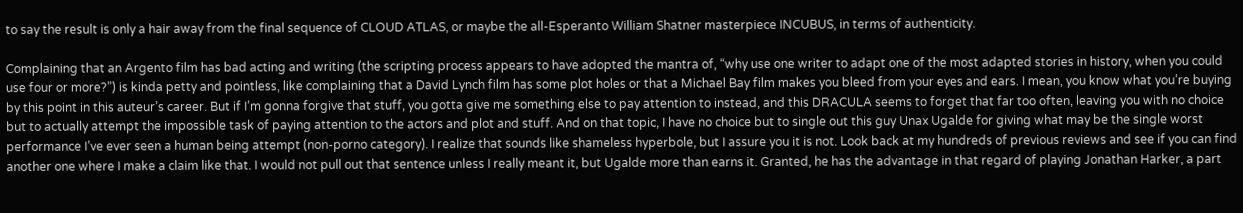to say the result is only a hair away from the final sequence of CLOUD ATLAS, or maybe the all-Esperanto William Shatner masterpiece INCUBUS, in terms of authenticity.

Complaining that an Argento film has bad acting and writing (the scripting process appears to have adopted the mantra of, “why use one writer to adapt one of the most adapted stories in history, when you could use four or more?”) is kinda petty and pointless, like complaining that a David Lynch film has some plot holes or that a Michael Bay film makes you bleed from your eyes and ears. I mean, you know what you’re buying by this point in this auteur’s career. But if I’m gonna forgive that stuff, you gotta give me something else to pay attention to instead, and this DRACULA seems to forget that far too often, leaving you with no choice but to actually attempt the impossible task of paying attention to the actors and plot and stuff. And on that topic, I have no choice but to single out this guy Unax Ugalde for giving what may be the single worst performance I’ve ever seen a human being attempt (non-porno category). I realize that sounds like shameless hyperbole, but I assure you it is not. Look back at my hundreds of previous reviews and see if you can find another one where I make a claim like that. I would not pull out that sentence unless I really meant it, but Ugalde more than earns it. Granted, he has the advantage in that regard of playing Jonathan Harker, a part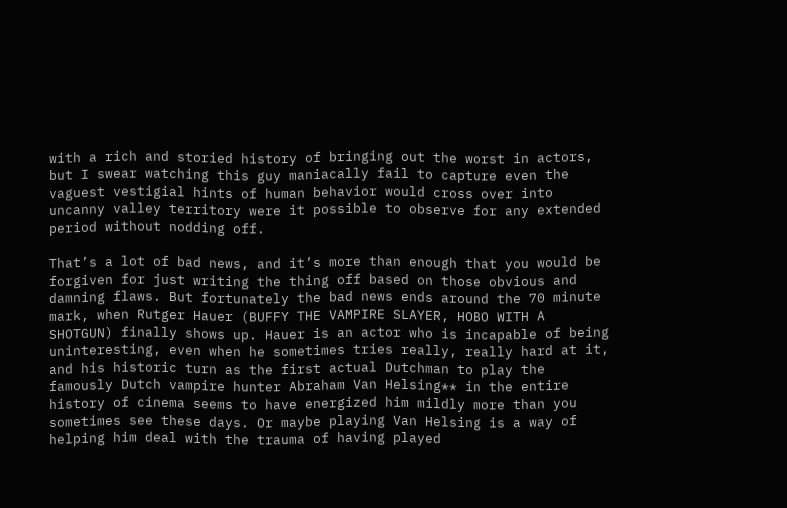with a rich and storied history of bringing out the worst in actors, but I swear watching this guy maniacally fail to capture even the vaguest vestigial hints of human behavior would cross over into uncanny valley territory were it possible to observe for any extended period without nodding off.

That’s a lot of bad news, and it’s more than enough that you would be forgiven for just writing the thing off based on those obvious and damning flaws. But fortunately the bad news ends around the 70 minute mark, when Rutger Hauer (BUFFY THE VAMPIRE SLAYER, HOBO WITH A SHOTGUN) finally shows up. Hauer is an actor who is incapable of being uninteresting, even when he sometimes tries really, really hard at it, and his historic turn as the first actual Dutchman to play the famously Dutch vampire hunter Abraham Van Helsing** in the entire history of cinema seems to have energized him mildly more than you sometimes see these days. Or maybe playing Van Helsing is a way of helping him deal with the trauma of having played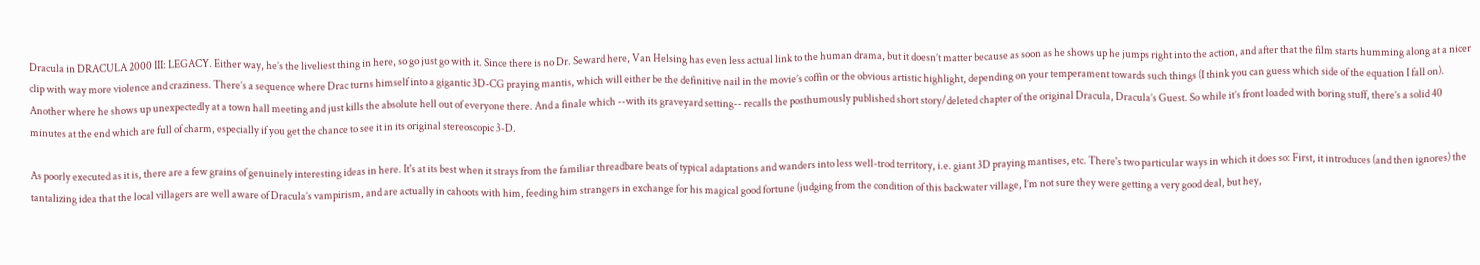Dracula in DRACULA 2000 III: LEGACY. Either way, he’s the liveliest thing in here, so go just go with it. Since there is no Dr. Seward here, Van Helsing has even less actual link to the human drama, but it doesn’t matter because as soon as he shows up he jumps right into the action, and after that the film starts humming along at a nicer clip with way more violence and craziness. There’s a sequence where Drac turns himself into a gigantic 3D-CG praying mantis, which will either be the definitive nail in the movie’s coffin or the obvious artistic highlight, depending on your temperament towards such things (I think you can guess which side of the equation I fall on). Another where he shows up unexpectedly at a town hall meeting and just kills the absolute hell out of everyone there. And a finale which --with its graveyard setting-- recalls the posthumously published short story/deleted chapter of the original Dracula, Dracula’s Guest. So while it’s front loaded with boring stuff, there’s a solid 40 minutes at the end which are full of charm, especially if you get the chance to see it in its original stereoscopic 3-D.

As poorly executed as it is, there are a few grains of genuinely interesting ideas in here. It's at its best when it strays from the familiar threadbare beats of typical adaptations and wanders into less well-trod territory, i.e. giant 3D praying mantises, etc. There's two particular ways in which it does so: First, it introduces (and then ignores) the tantalizing idea that the local villagers are well aware of Dracula’s vampirism, and are actually in cahoots with him, feeding him strangers in exchange for his magical good fortune (judging from the condition of this backwater village, I’m not sure they were getting a very good deal, but hey,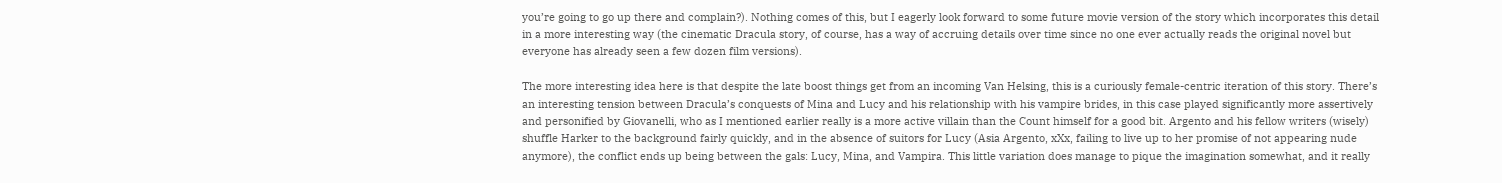you’re going to go up there and complain?). Nothing comes of this, but I eagerly look forward to some future movie version of the story which incorporates this detail in a more interesting way (the cinematic Dracula story, of course, has a way of accruing details over time since no one ever actually reads the original novel but everyone has already seen a few dozen film versions).

The more interesting idea here is that despite the late boost things get from an incoming Van Helsing, this is a curiously female-centric iteration of this story. There’s an interesting tension between Dracula’s conquests of Mina and Lucy and his relationship with his vampire brides, in this case played significantly more assertively and personified by Giovanelli, who as I mentioned earlier really is a more active villain than the Count himself for a good bit. Argento and his fellow writers (wisely) shuffle Harker to the background fairly quickly, and in the absence of suitors for Lucy (Asia Argento, xXx, failing to live up to her promise of not appearing nude anymore), the conflict ends up being between the gals: Lucy, Mina, and Vampira. This little variation does manage to pique the imagination somewhat, and it really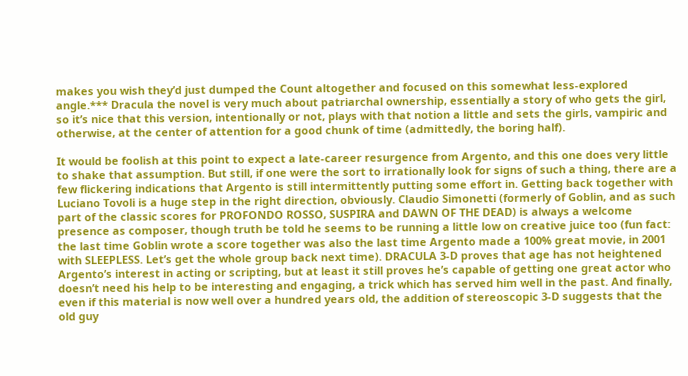makes you wish they’d just dumped the Count altogether and focused on this somewhat less-explored angle.*** Dracula the novel is very much about patriarchal ownership, essentially a story of who gets the girl, so it’s nice that this version, intentionally or not, plays with that notion a little and sets the girls, vampiric and otherwise, at the center of attention for a good chunk of time (admittedly, the boring half).

It would be foolish at this point to expect a late-career resurgence from Argento, and this one does very little to shake that assumption. But still, if one were the sort to irrationally look for signs of such a thing, there are a few flickering indications that Argento is still intermittently putting some effort in. Getting back together with Luciano Tovoli is a huge step in the right direction, obviously. Claudio Simonetti (formerly of Goblin, and as such part of the classic scores for PROFONDO ROSSO, SUSPIRA and DAWN OF THE DEAD) is always a welcome presence as composer, though truth be told he seems to be running a little low on creative juice too (fun fact: the last time Goblin wrote a score together was also the last time Argento made a 100% great movie, in 2001 with SLEEPLESS. Let’s get the whole group back next time). DRACULA 3-D proves that age has not heightened Argento’s interest in acting or scripting, but at least it still proves he’s capable of getting one great actor who doesn’t need his help to be interesting and engaging, a trick which has served him well in the past. And finally, even if this material is now well over a hundred years old, the addition of stereoscopic 3-D suggests that the old guy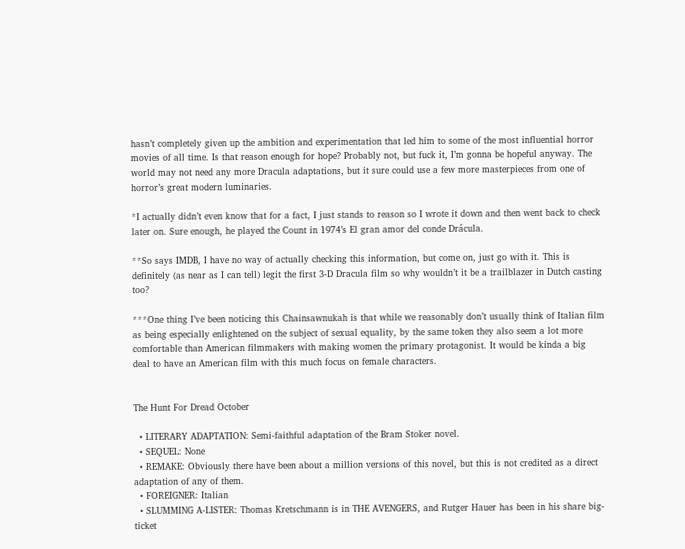hasn’t completely given up the ambition and experimentation that led him to some of the most influential horror movies of all time. Is that reason enough for hope? Probably not, but fuck it, I’m gonna be hopeful anyway. The world may not need any more Dracula adaptations, but it sure could use a few more masterpieces from one of horror’s great modern luminaries.

*I actually didn’t even know that for a fact, I just stands to reason so I wrote it down and then went back to check later on. Sure enough, he played the Count in 1974’s El gran amor del conde Drácula.

**So says IMDB, I have no way of actually checking this information, but come on, just go with it. This is definitely (as near as I can tell) legit the first 3-D Dracula film so why wouldn’t it be a trailblazer in Dutch casting too?

***One thing I’ve been noticing this Chainsawnukah is that while we reasonably don’t usually think of Italian film as being especially enlightened on the subject of sexual equality, by the same token they also seem a lot more comfortable than American filmmakers with making women the primary protagonist. It would be kinda a big deal to have an American film with this much focus on female characters.


The Hunt For Dread October

  • LITERARY ADAPTATION: Semi-faithful adaptation of the Bram Stoker novel.
  • SEQUEL: None
  • REMAKE: Obviously there have been about a million versions of this novel, but this is not credited as a direct adaptation of any of them.
  • FOREIGNER: Italian
  • SLUMMING A-LISTER: Thomas Kretschmann is in THE AVENGERS, and Rutger Hauer has been in his share big-ticket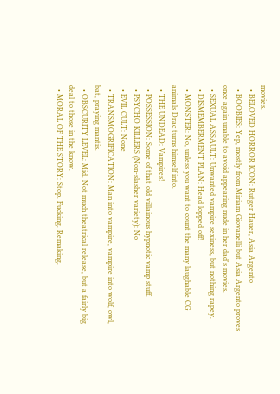movies.
  • BELOVED HORROR ICON: Rutger Hauer, Asia Argento
  • BOOBIES: Yep, mostly from Miriam Giovanelli but Asia Argento proves once again unable to avoid appearing nude in her dad's movies.
  • SEXUAL ASSAULT: Unwanted vampire sexiness, but nothing rapey.
  • DISMEMBERMENT PLAN: Head lopped off!
  • MONSTER: No, unless you want to count the many laughable CG animals Drac turns himself into.
  • THE UNDEAD: Vampires!
  • POSSESSION: Some of that old villainous hypnotic vamp stuff.
  • PSYCHO KILLERS (Non-slasher variety): No
  • EVIL CULT: None
  • TRANSMOGRIFICATION: Man into vampire, vampire into wolf, owl, bat, praying mantis.
  • OBSCURITY LEVEL: Mid. Not much theatrical release, but a fairly big deal to those in the know.
  • MORAL OF THE STORY: Stop. Fucking. Remaking.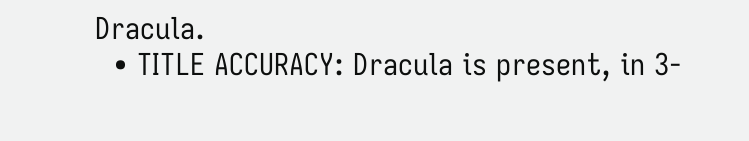Dracula.
  • TITLE ACCURACY: Dracula is present, in 3-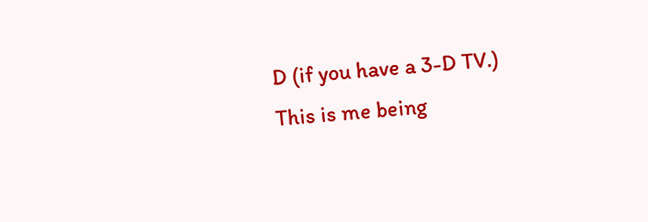D (if you have a 3-D TV.)
This is me being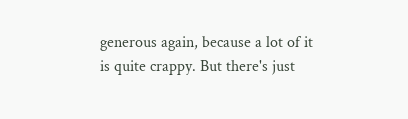generous again, because a lot of it is quite crappy. But there's just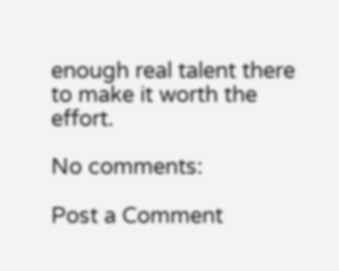enough real talent there to make it worth the effort.

No comments:

Post a Comment